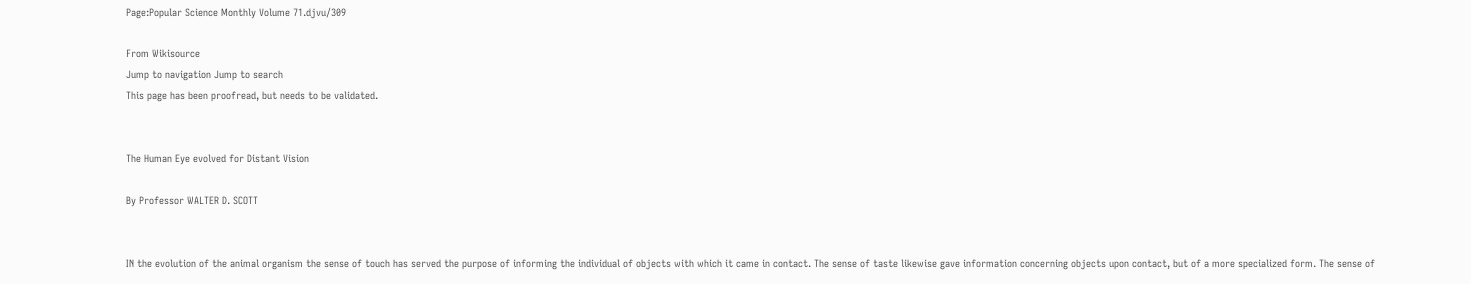Page:Popular Science Monthly Volume 71.djvu/309

From Wikisource
Jump to navigation Jump to search
This page has been proofread, but needs to be validated.


The Human Eye evolved for Distant Vision

By Professor WALTER D. SCOTT


IN the evolution of the animal organism the sense of touch has served the purpose of informing the individual of objects with which it came in contact. The sense of taste likewise gave information concerning objects upon contact, but of a more specialized form. The sense of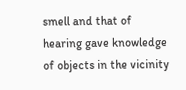smell and that of hearing gave knowledge of objects in the vicinity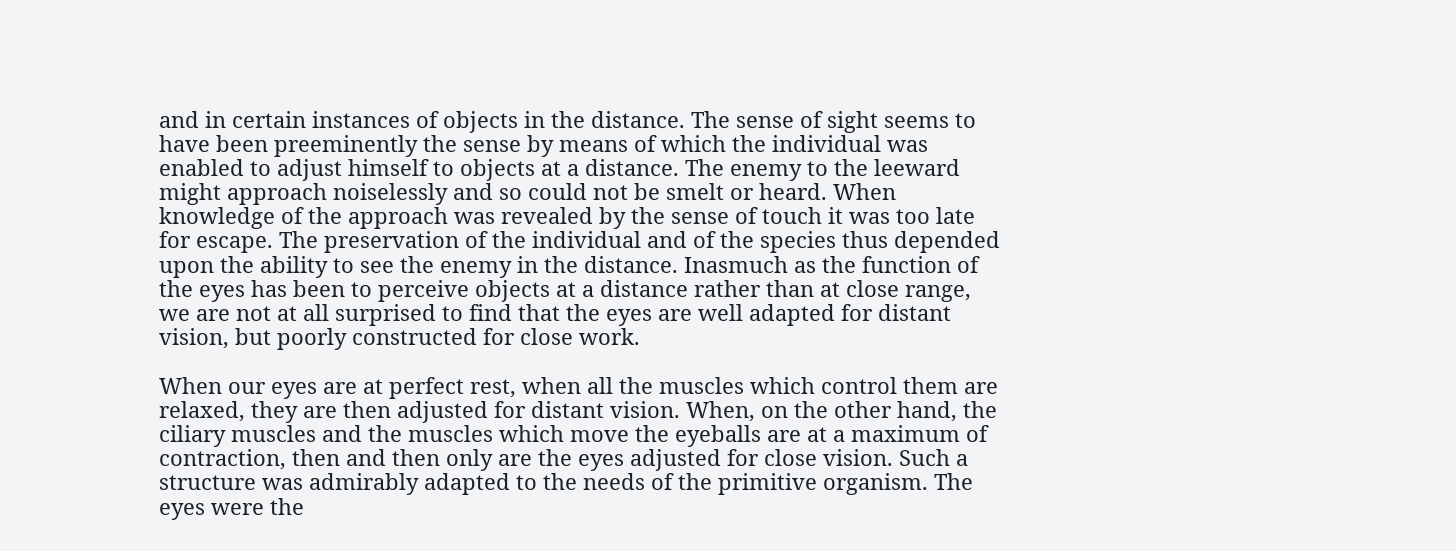and in certain instances of objects in the distance. The sense of sight seems to have been preeminently the sense by means of which the individual was enabled to adjust himself to objects at a distance. The enemy to the leeward might approach noiselessly and so could not be smelt or heard. When knowledge of the approach was revealed by the sense of touch it was too late for escape. The preservation of the individual and of the species thus depended upon the ability to see the enemy in the distance. Inasmuch as the function of the eyes has been to perceive objects at a distance rather than at close range, we are not at all surprised to find that the eyes are well adapted for distant vision, but poorly constructed for close work.

When our eyes are at perfect rest, when all the muscles which control them are relaxed, they are then adjusted for distant vision. When, on the other hand, the ciliary muscles and the muscles which move the eyeballs are at a maximum of contraction, then and then only are the eyes adjusted for close vision. Such a structure was admirably adapted to the needs of the primitive organism. The eyes were the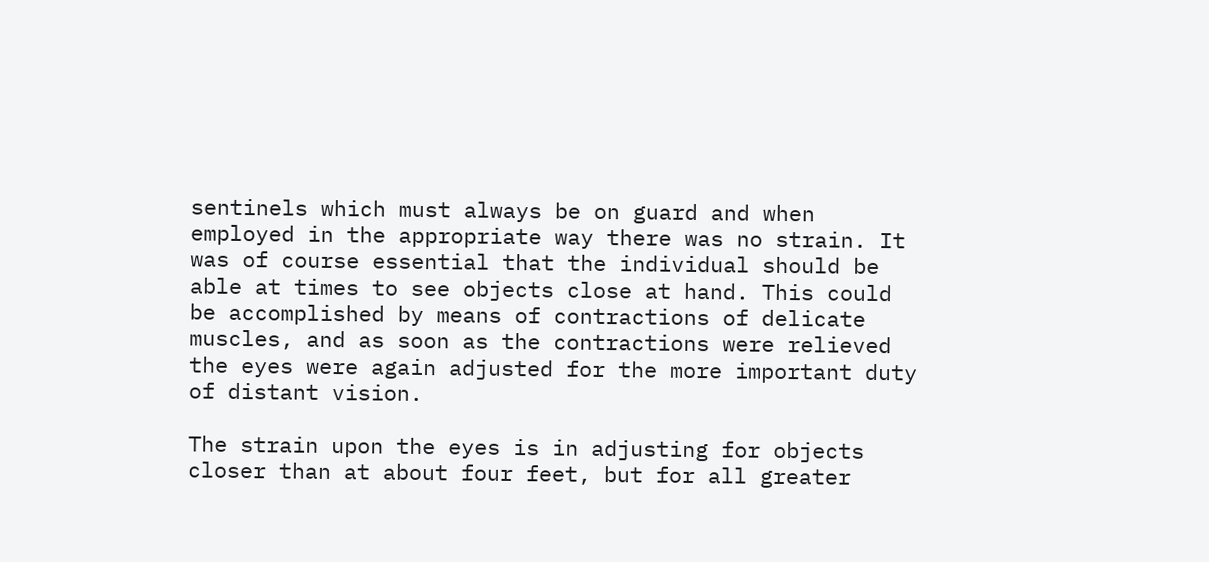sentinels which must always be on guard and when employed in the appropriate way there was no strain. It was of course essential that the individual should be able at times to see objects close at hand. This could be accomplished by means of contractions of delicate muscles, and as soon as the contractions were relieved the eyes were again adjusted for the more important duty of distant vision.

The strain upon the eyes is in adjusting for objects closer than at about four feet, but for all greater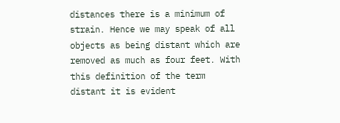distances there is a minimum of strain. Hence we may speak of all objects as being distant which are removed as much as four feet. With this definition of the term distant it is evident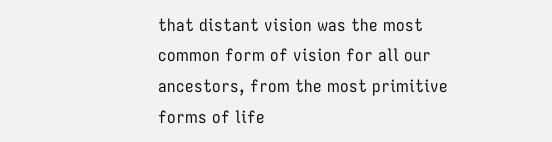that distant vision was the most common form of vision for all our ancestors, from the most primitive forms of life